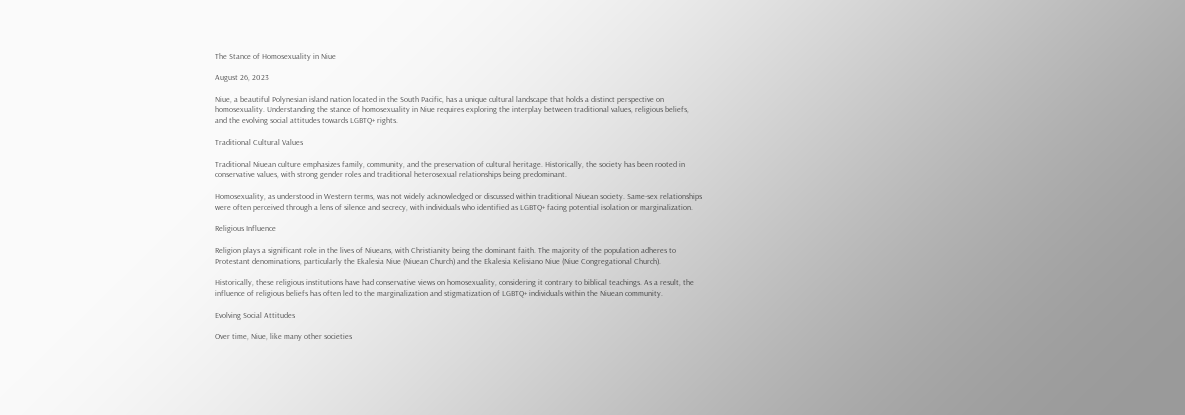The Stance of Homosexuality in Niue

August 26, 2023

Niue, a beautiful Polynesian island nation located in the South Pacific, has a unique cultural landscape that holds a distinct perspective on homosexuality. Understanding the stance of homosexuality in Niue requires exploring the interplay between traditional values, religious beliefs, and the evolving social attitudes towards LGBTQ+ rights.

Traditional Cultural Values

Traditional Niuean culture emphasizes family, community, and the preservation of cultural heritage. Historically, the society has been rooted in conservative values, with strong gender roles and traditional heterosexual relationships being predominant.

Homosexuality, as understood in Western terms, was not widely acknowledged or discussed within traditional Niuean society. Same-sex relationships were often perceived through a lens of silence and secrecy, with individuals who identified as LGBTQ+ facing potential isolation or marginalization.

Religious Influence

Religion plays a significant role in the lives of Niueans, with Christianity being the dominant faith. The majority of the population adheres to Protestant denominations, particularly the Ekalesia Niue (Niuean Church) and the Ekalesia Kelisiano Niue (Niue Congregational Church).

Historically, these religious institutions have had conservative views on homosexuality, considering it contrary to biblical teachings. As a result, the influence of religious beliefs has often led to the marginalization and stigmatization of LGBTQ+ individuals within the Niuean community.

Evolving Social Attitudes

Over time, Niue, like many other societies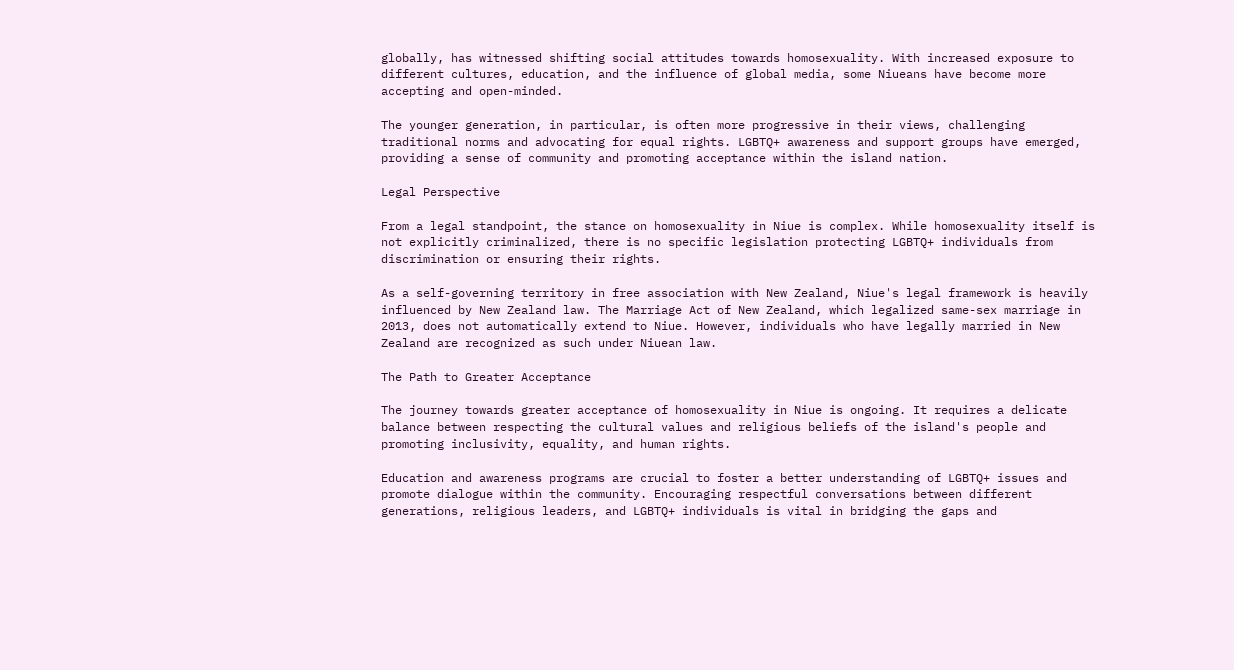globally, has witnessed shifting social attitudes towards homosexuality. With increased exposure to different cultures, education, and the influence of global media, some Niueans have become more accepting and open-minded.

The younger generation, in particular, is often more progressive in their views, challenging traditional norms and advocating for equal rights. LGBTQ+ awareness and support groups have emerged, providing a sense of community and promoting acceptance within the island nation.

Legal Perspective

From a legal standpoint, the stance on homosexuality in Niue is complex. While homosexuality itself is not explicitly criminalized, there is no specific legislation protecting LGBTQ+ individuals from discrimination or ensuring their rights.

As a self-governing territory in free association with New Zealand, Niue's legal framework is heavily influenced by New Zealand law. The Marriage Act of New Zealand, which legalized same-sex marriage in 2013, does not automatically extend to Niue. However, individuals who have legally married in New Zealand are recognized as such under Niuean law.

The Path to Greater Acceptance

The journey towards greater acceptance of homosexuality in Niue is ongoing. It requires a delicate balance between respecting the cultural values and religious beliefs of the island's people and promoting inclusivity, equality, and human rights.

Education and awareness programs are crucial to foster a better understanding of LGBTQ+ issues and promote dialogue within the community. Encouraging respectful conversations between different generations, religious leaders, and LGBTQ+ individuals is vital in bridging the gaps and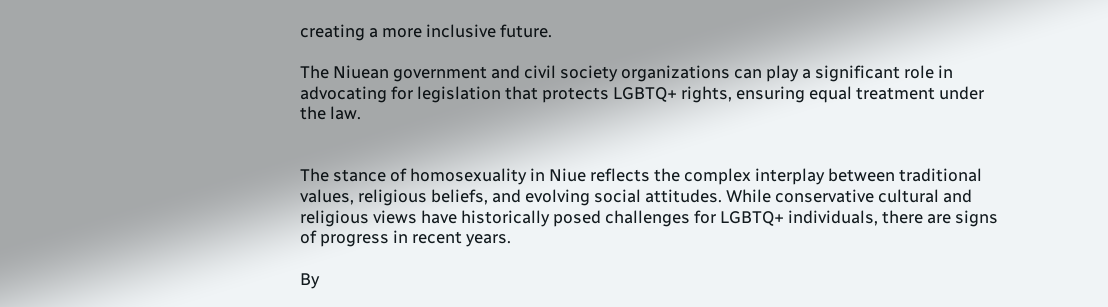creating a more inclusive future.

The Niuean government and civil society organizations can play a significant role in advocating for legislation that protects LGBTQ+ rights, ensuring equal treatment under the law.


The stance of homosexuality in Niue reflects the complex interplay between traditional values, religious beliefs, and evolving social attitudes. While conservative cultural and religious views have historically posed challenges for LGBTQ+ individuals, there are signs of progress in recent years.

By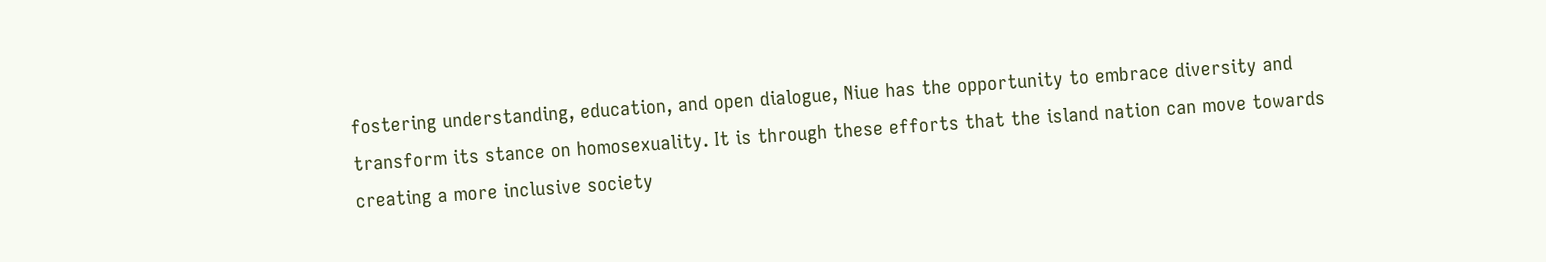fostering understanding, education, and open dialogue, Niue has the opportunity to embrace diversity and transform its stance on homosexuality. It is through these efforts that the island nation can move towards creating a more inclusive society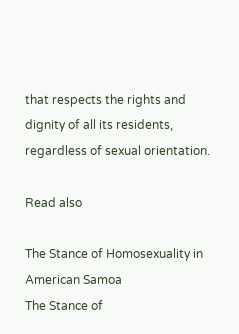that respects the rights and dignity of all its residents, regardless of sexual orientation.

Read also

The Stance of Homosexuality in American Samoa
The Stance of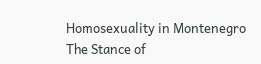Homosexuality in Montenegro
The Stance of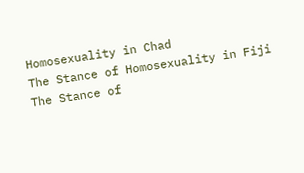Homosexuality in Chad
The Stance of Homosexuality in Fiji
The Stance of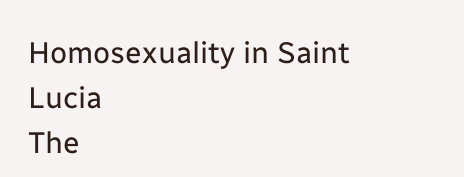Homosexuality in Saint Lucia
The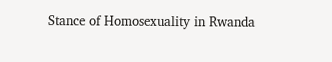Stance of Homosexuality in Rwanda